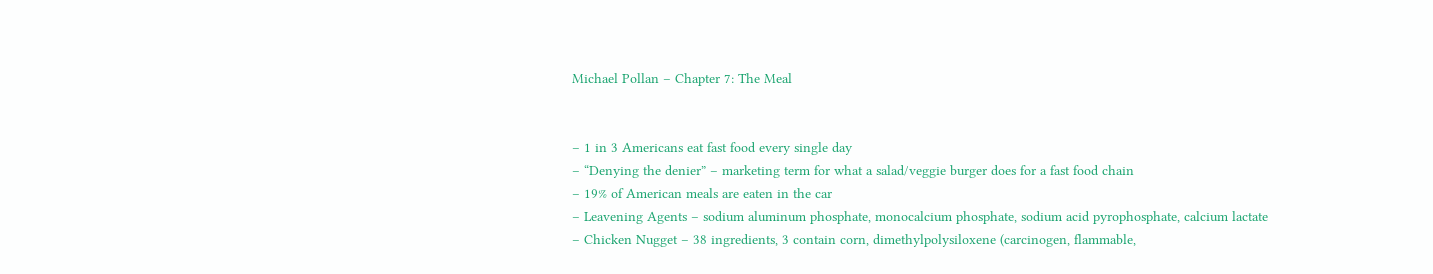Michael Pollan – Chapter 7: The Meal


– 1 in 3 Americans eat fast food every single day
– “Denying the denier” – marketing term for what a salad/veggie burger does for a fast food chain
– 19% of American meals are eaten in the car
– Leavening Agents – sodium aluminum phosphate, monocalcium phosphate, sodium acid pyrophosphate, calcium lactate
– Chicken Nugget – 38 ingredients, 3 contain corn, dimethylpolysiloxene (carcinogen, flammable,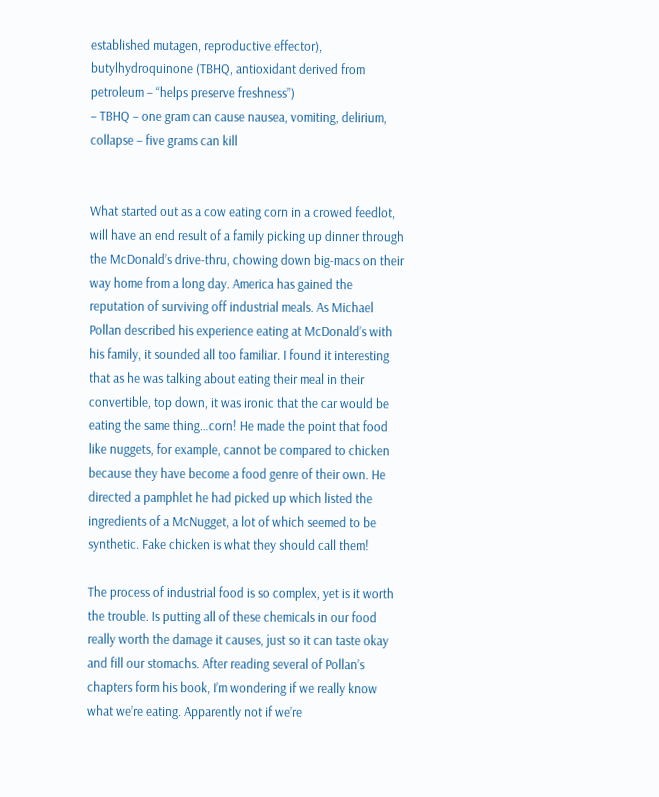established mutagen, reproductive effector), butylhydroquinone (TBHQ, antioxidant derived from petroleum – “helps preserve freshness”)
– TBHQ – one gram can cause nausea, vomiting, delirium, collapse – five grams can kill


What started out as a cow eating corn in a crowed feedlot, will have an end result of a family picking up dinner through the McDonald’s drive-thru, chowing down big-macs on their way home from a long day. America has gained the reputation of surviving off industrial meals. As Michael Pollan described his experience eating at McDonald’s with his family, it sounded all too familiar. I found it interesting that as he was talking about eating their meal in their convertible, top down, it was ironic that the car would be eating the same thing…corn! He made the point that food like nuggets, for example, cannot be compared to chicken because they have become a food genre of their own. He directed a pamphlet he had picked up which listed the ingredients of a McNugget, a lot of which seemed to be synthetic. Fake chicken is what they should call them!

The process of industrial food is so complex, yet is it worth the trouble. Is putting all of these chemicals in our food really worth the damage it causes, just so it can taste okay and fill our stomachs. After reading several of Pollan’s chapters form his book, I’m wondering if we really know what we’re eating. Apparently not if we’re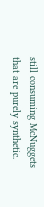still consuming McNuggets that are purely synthetic.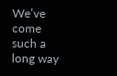We’ve come such a long way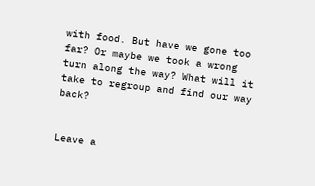with food. But have we gone too far? Or maybe we took a wrong turn along the way? What will it take to regroup and find our way back?


Leave a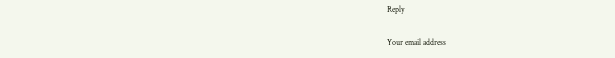Reply

Your email address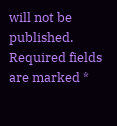will not be published. Required fields are marked *